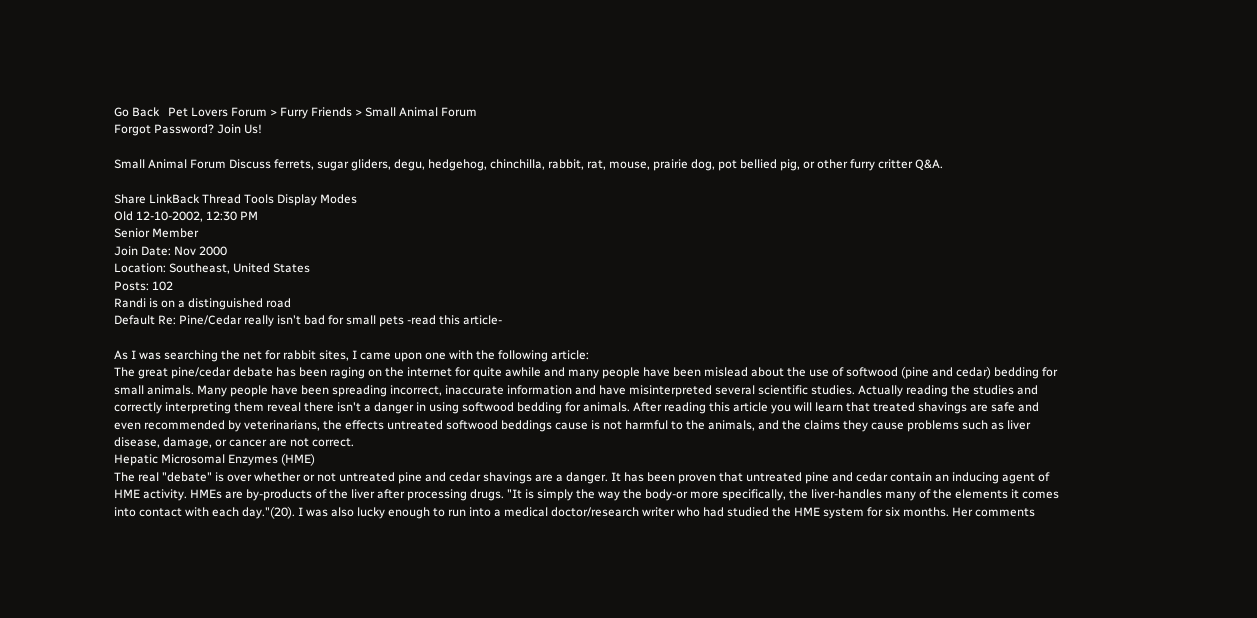Go Back   Pet Lovers Forum > Furry Friends > Small Animal Forum
Forgot Password? Join Us!

Small Animal Forum Discuss ferrets, sugar gliders, degu, hedgehog, chinchilla, rabbit, rat, mouse, prairie dog, pot bellied pig, or other furry critter Q&A.

Share LinkBack Thread Tools Display Modes
Old 12-10-2002, 12:30 PM
Senior Member
Join Date: Nov 2000
Location: Southeast, United States
Posts: 102
Randi is on a distinguished road
Default Re: Pine/Cedar really isn't bad for small pets -read this article-

As I was searching the net for rabbit sites, I came upon one with the following article:
The great pine/cedar debate has been raging on the internet for quite awhile and many people have been mislead about the use of softwood (pine and cedar) bedding for small animals. Many people have been spreading incorrect, inaccurate information and have misinterpreted several scientific studies. Actually reading the studies and correctly interpreting them reveal there isn't a danger in using softwood bedding for animals. After reading this article you will learn that treated shavings are safe and even recommended by veterinarians, the effects untreated softwood beddings cause is not harmful to the animals, and the claims they cause problems such as liver disease, damage, or cancer are not correct.
Hepatic Microsomal Enzymes (HME)
The real "debate" is over whether or not untreated pine and cedar shavings are a danger. It has been proven that untreated pine and cedar contain an inducing agent of HME activity. HMEs are by-products of the liver after processing drugs. "It is simply the way the body-or more specifically, the liver-handles many of the elements it comes into contact with each day."(20). I was also lucky enough to run into a medical doctor/research writer who had studied the HME system for six months. Her comments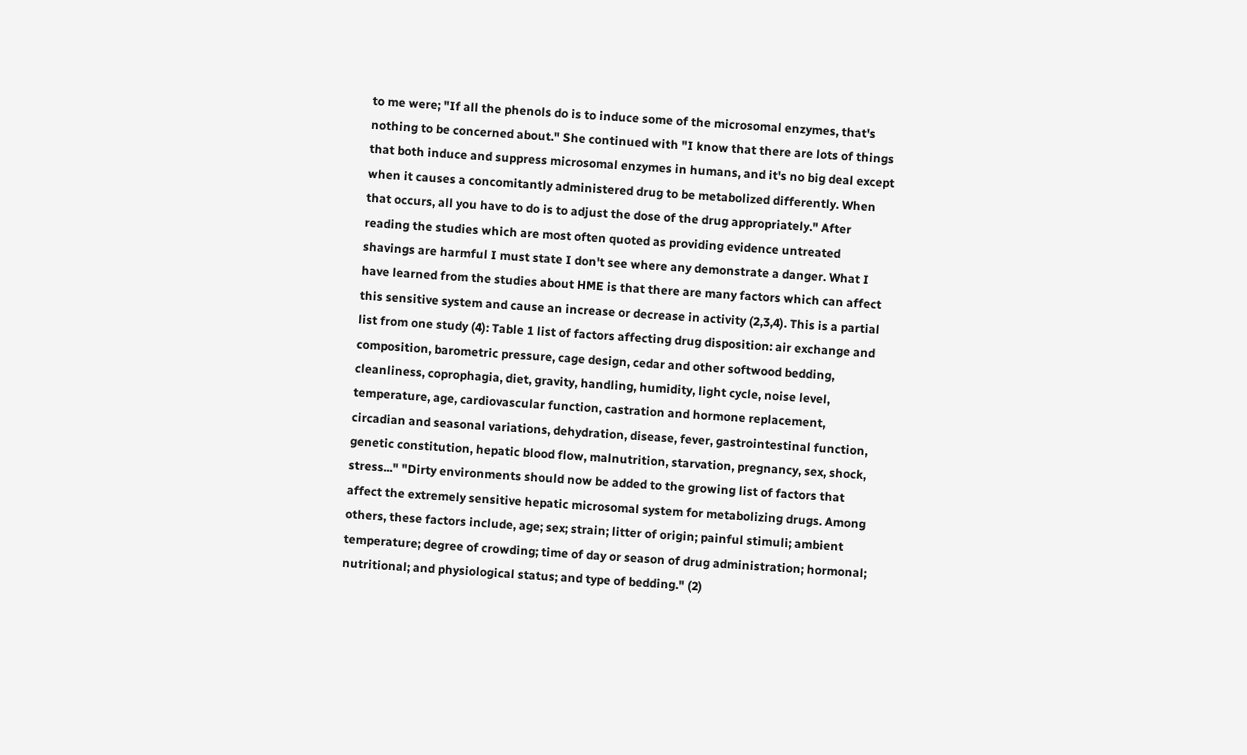to me were; "If all the phenols do is to induce some of the microsomal enzymes, that's nothing to be concerned about." She continued with "I know that there are lots of things that both induce and suppress microsomal enzymes in humans, and it's no big deal except when it causes a concomitantly administered drug to be metabolized differently. When that occurs, all you have to do is to adjust the dose of the drug appropriately." After reading the studies which are most often quoted as providing evidence untreated shavings are harmful I must state I don't see where any demonstrate a danger. What I have learned from the studies about HME is that there are many factors which can affect this sensitive system and cause an increase or decrease in activity (2,3,4). This is a partial list from one study (4): Table 1 list of factors affecting drug disposition: air exchange and composition, barometric pressure, cage design, cedar and other softwood bedding, cleanliness, coprophagia, diet, gravity, handling, humidity, light cycle, noise level, temperature, age, cardiovascular function, castration and hormone replacement, circadian and seasonal variations, dehydration, disease, fever, gastrointestinal function, genetic constitution, hepatic blood flow, malnutrition, starvation, pregnancy, sex, shock, stress..." "Dirty environments should now be added to the growing list of factors that affect the extremely sensitive hepatic microsomal system for metabolizing drugs. Among others, these factors include, age; sex; strain; litter of origin; painful stimuli; ambient temperature; degree of crowding; time of day or season of drug administration; hormonal; nutritional; and physiological status; and type of bedding." (2)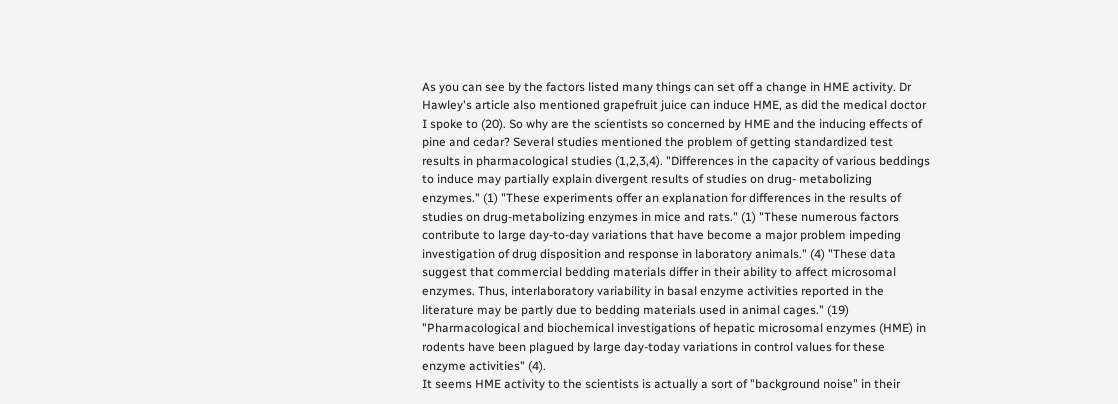As you can see by the factors listed many things can set off a change in HME activity. Dr Hawley's article also mentioned grapefruit juice can induce HME, as did the medical doctor I spoke to (20). So why are the scientists so concerned by HME and the inducing effects of pine and cedar? Several studies mentioned the problem of getting standardized test results in pharmacological studies (1,2,3,4). "Differences in the capacity of various beddings to induce may partially explain divergent results of studies on drug- metabolizing enzymes." (1) "These experiments offer an explanation for differences in the results of studies on drug-metabolizing enzymes in mice and rats." (1) "These numerous factors contribute to large day-to-day variations that have become a major problem impeding investigation of drug disposition and response in laboratory animals." (4) "These data suggest that commercial bedding materials differ in their ability to affect microsomal enzymes. Thus, interlaboratory variability in basal enzyme activities reported in the literature may be partly due to bedding materials used in animal cages." (19) "Pharmacological and biochemical investigations of hepatic microsomal enzymes (HME) in rodents have been plagued by large day-today variations in control values for these enzyme activities" (4).
It seems HME activity to the scientists is actually a sort of "background noise" in their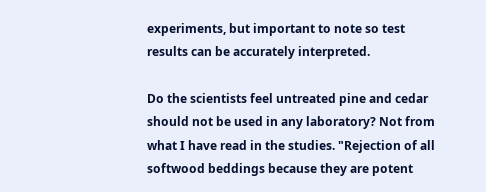experiments, but important to note so test results can be accurately interpreted.

Do the scientists feel untreated pine and cedar should not be used in any laboratory? Not from what I have read in the studies. "Rejection of all softwood beddings because they are potent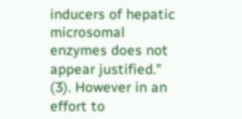inducers of hepatic microsomal enzymes does not appear justified." (3). However in an effort to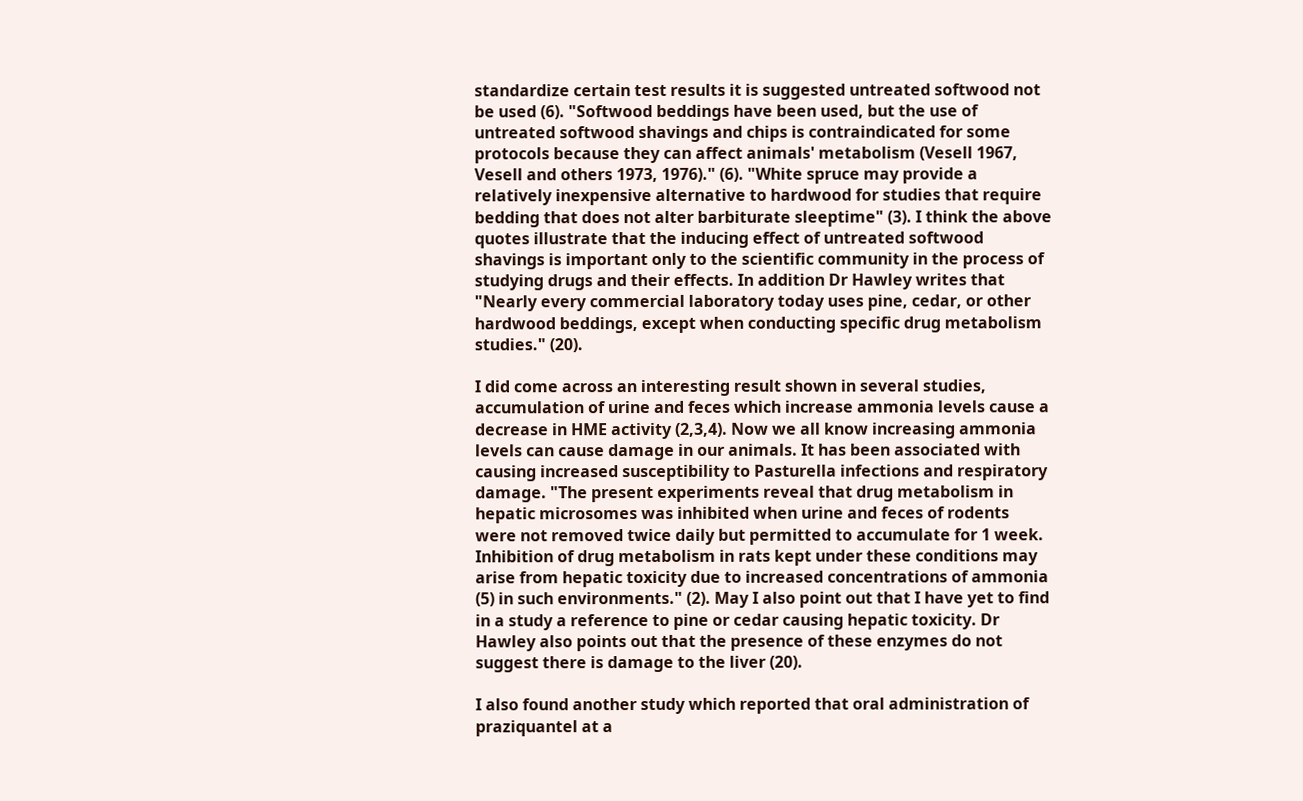standardize certain test results it is suggested untreated softwood not be used (6). "Softwood beddings have been used, but the use of untreated softwood shavings and chips is contraindicated for some protocols because they can affect animals' metabolism (Vesell 1967, Vesell and others 1973, 1976)." (6). "White spruce may provide a relatively inexpensive alternative to hardwood for studies that require bedding that does not alter barbiturate sleeptime" (3). I think the above quotes illustrate that the inducing effect of untreated softwood shavings is important only to the scientific community in the process of studying drugs and their effects. In addition Dr Hawley writes that "Nearly every commercial laboratory today uses pine, cedar, or other hardwood beddings, except when conducting specific drug metabolism studies." (20).

I did come across an interesting result shown in several studies, accumulation of urine and feces which increase ammonia levels cause a decrease in HME activity (2,3,4). Now we all know increasing ammonia levels can cause damage in our animals. It has been associated with causing increased susceptibility to Pasturella infections and respiratory damage. "The present experiments reveal that drug metabolism in hepatic microsomes was inhibited when urine and feces of rodents were not removed twice daily but permitted to accumulate for 1 week. Inhibition of drug metabolism in rats kept under these conditions may arise from hepatic toxicity due to increased concentrations of ammonia (5) in such environments." (2). May I also point out that I have yet to find in a study a reference to pine or cedar causing hepatic toxicity. Dr Hawley also points out that the presence of these enzymes do not suggest there is damage to the liver (20).

I also found another study which reported that oral administration of praziquantel at a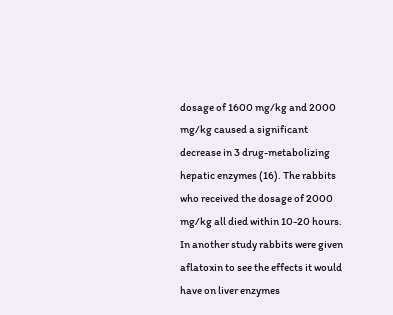dosage of 1600 mg/kg and 2000 mg/kg caused a significant decrease in 3 drug-metabolizing hepatic enzymes (16). The rabbits who received the dosage of 2000 mg/kg all died within 10-20 hours. In another study rabbits were given aflatoxin to see the effects it would have on liver enzymes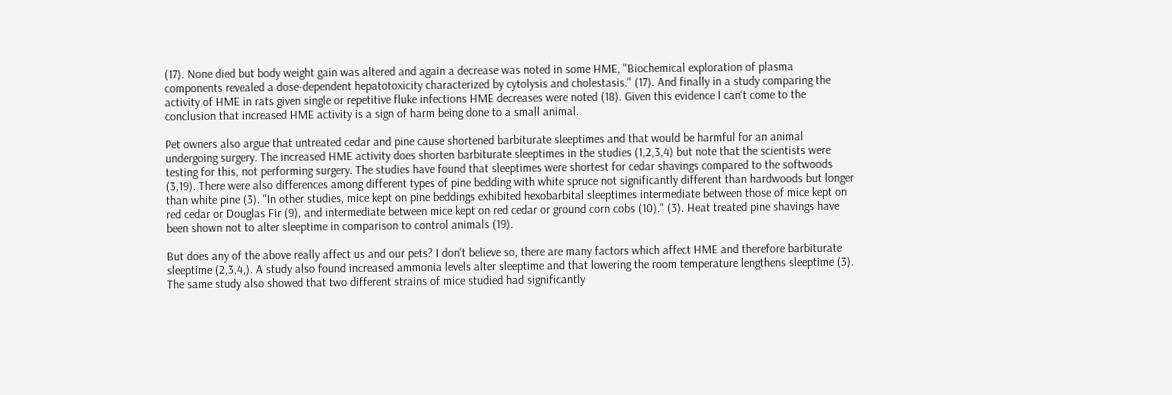(17). None died but body weight gain was altered and again a decrease was noted in some HME, "Biochemical exploration of plasma components revealed a dose-dependent hepatotoxicity characterized by cytolysis and cholestasis." (17). And finally in a study comparing the activity of HME in rats given single or repetitive fluke infections HME decreases were noted (18). Given this evidence I can't come to the conclusion that increased HME activity is a sign of harm being done to a small animal.

Pet owners also argue that untreated cedar and pine cause shortened barbiturate sleeptimes and that would be harmful for an animal undergoing surgery. The increased HME activity does shorten barbiturate sleeptimes in the studies (1,2,3,4) but note that the scientists were testing for this, not performing surgery. The studies have found that sleeptimes were shortest for cedar shavings compared to the softwoods (3,19). There were also differences among different types of pine bedding with white spruce not significantly different than hardwoods but longer than white pine (3). "In other studies, mice kept on pine beddings exhibited hexobarbital sleeptimes intermediate between those of mice kept on red cedar or Douglas Fir (9), and intermediate between mice kept on red cedar or ground corn cobs (10)." (3). Heat treated pine shavings have been shown not to alter sleeptime in comparison to control animals (19).

But does any of the above really affect us and our pets? I don't believe so, there are many factors which affect HME and therefore barbiturate sleeptime (2,3,4,). A study also found increased ammonia levels alter sleeptime and that lowering the room temperature lengthens sleeptime (3). The same study also showed that two different strains of mice studied had significantly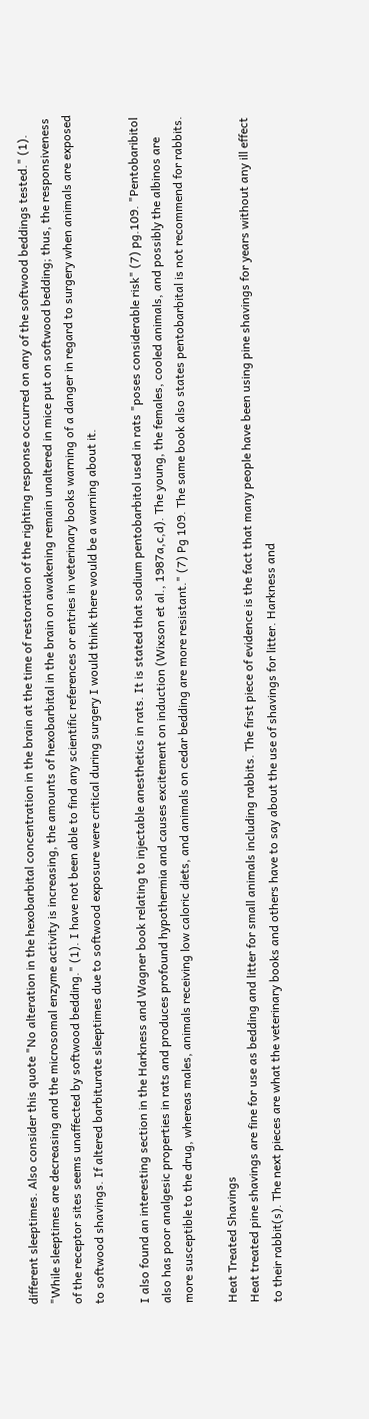different sleeptimes. Also consider this quote "No alteration in the hexobarbital concentration in the brain at the time of restoration of the righting response occurred on any of the softwood beddings tested." (1). "While sleeptimes are decreasing and the microsomal enzyme activity is increasing, the amounts of hexobarbital in the brain on awakening remain unaltered in mice put on softwood bedding; thus, the responsiveness of the receptor sites seems unaffected by softwood bedding." (1). I have not been able to find any scientific references or entries in veterinary books warning of a danger in regard to surgery when animals are exposed to softwood shavings. If altered barbiturate sleeptimes due to softwood exposure were critical during surgery I would think there would be a warning about it.

I also found an interesting section in the Harkness and Wagner book relating to injectable anesthetics in rats. It is stated that sodium pentobarbitol used in rats "poses considerable risk" (7) pg.109. "Pentobaribitol also has poor analgesic properties in rats and produces profound hypothermia and causes excitement on induction (Wixson et al., 1987a,c,d). The young, the females, cooled animals, and possibly the albinos are more susceptible to the drug, whereas males, animals receiving low caloric diets, and animals on cedar bedding are more resistant." (7) Pg 109. The same book also states pentobarbital is not recommend for rabbits.

Heat Treated Shavings
Heat treated pine shavings are fine for use as bedding and litter for small animals including rabbits. The first piece of evidence is the fact that many people have been using pine shavings for years without any ill effect to their rabbit(s). The next pieces are what the veterinary books and others have to say about the use of shavings for litter. Harkness and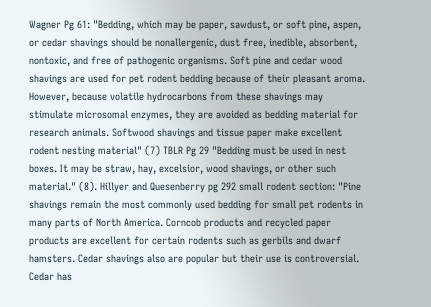Wagner Pg 61: "Bedding, which may be paper, sawdust, or soft pine, aspen, or cedar shavings should be nonallergenic, dust free, inedible, absorbent, nontoxic, and free of pathogenic organisms. Soft pine and cedar wood shavings are used for pet rodent bedding because of their pleasant aroma. However, because volatile hydrocarbons from these shavings may stimulate microsomal enzymes, they are avoided as bedding material for research animals. Softwood shavings and tissue paper make excellent rodent nesting material" (7) TBLR Pg 29 "Bedding must be used in nest boxes. It may be straw, hay, excelsior, wood shavings, or other such material." (8). Hillyer and Quesenberry pg 292 small rodent section: "Pine shavings remain the most commonly used bedding for small pet rodents in many parts of North America. Corncob products and recycled paper products are excellent for certain rodents such as gerbils and dwarf hamsters. Cedar shavings also are popular but their use is controversial. Cedar has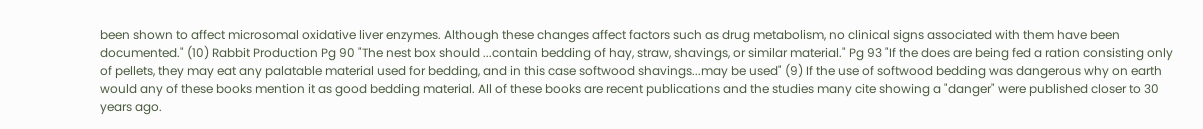been shown to affect microsomal oxidative liver enzymes. Although these changes affect factors such as drug metabolism, no clinical signs associated with them have been documented." (10) Rabbit Production Pg 90 "The nest box should ...contain bedding of hay, straw, shavings, or similar material." Pg 93 "If the does are being fed a ration consisting only of pellets, they may eat any palatable material used for bedding, and in this case softwood shavings...may be used" (9) If the use of softwood bedding was dangerous why on earth would any of these books mention it as good bedding material. All of these books are recent publications and the studies many cite showing a "danger" were published closer to 30 years ago.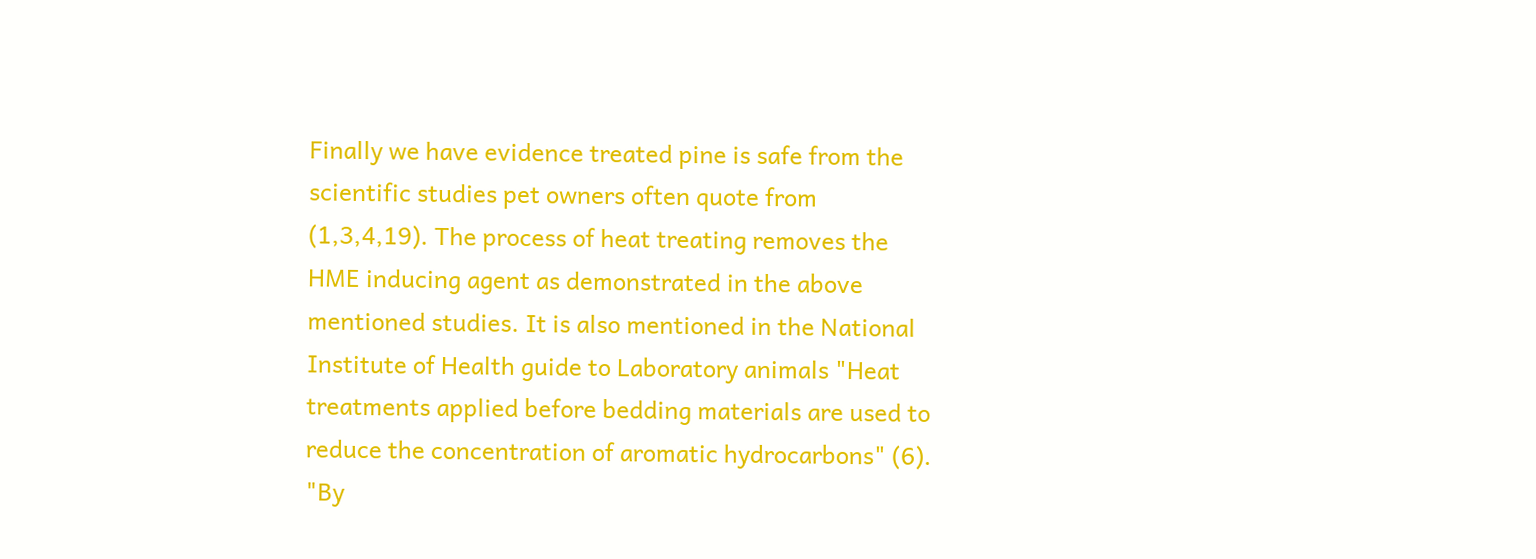Finally we have evidence treated pine is safe from the scientific studies pet owners often quote from (1,3,4,19). The process of heat treating removes the HME inducing agent as demonstrated in the above mentioned studies. It is also mentioned in the National Institute of Health guide to Laboratory animals "Heat treatments applied before bedding materials are used to reduce the concentration of aromatic hydrocarbons" (6). "By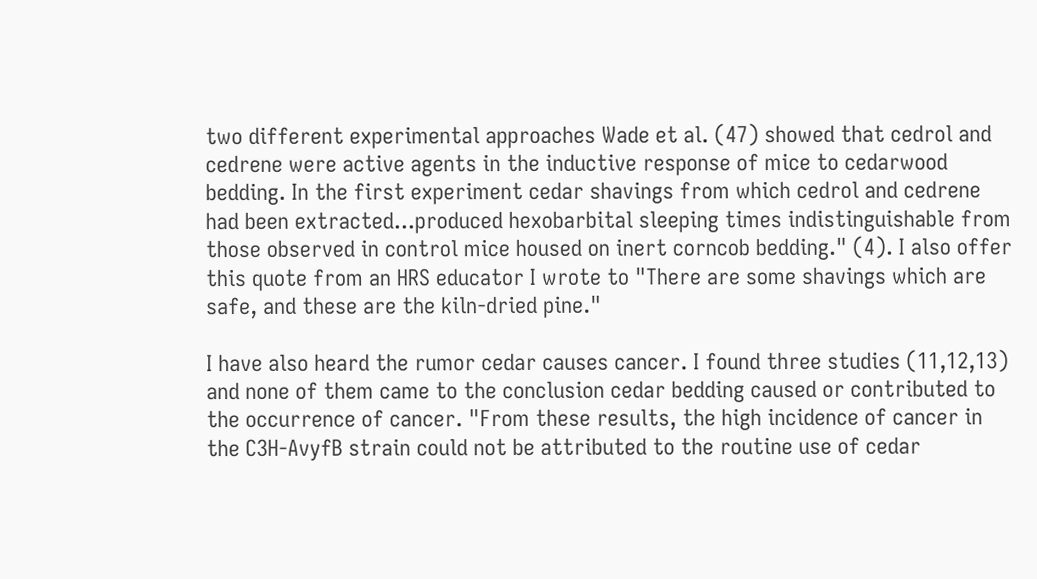two different experimental approaches Wade et al. (47) showed that cedrol and cedrene were active agents in the inductive response of mice to cedarwood bedding. In the first experiment cedar shavings from which cedrol and cedrene had been extracted...produced hexobarbital sleeping times indistinguishable from those observed in control mice housed on inert corncob bedding." (4). I also offer this quote from an HRS educator I wrote to "There are some shavings which are safe, and these are the kiln-dried pine."

I have also heard the rumor cedar causes cancer. I found three studies (11,12,13) and none of them came to the conclusion cedar bedding caused or contributed to the occurrence of cancer. "From these results, the high incidence of cancer in the C3H-AvyfB strain could not be attributed to the routine use of cedar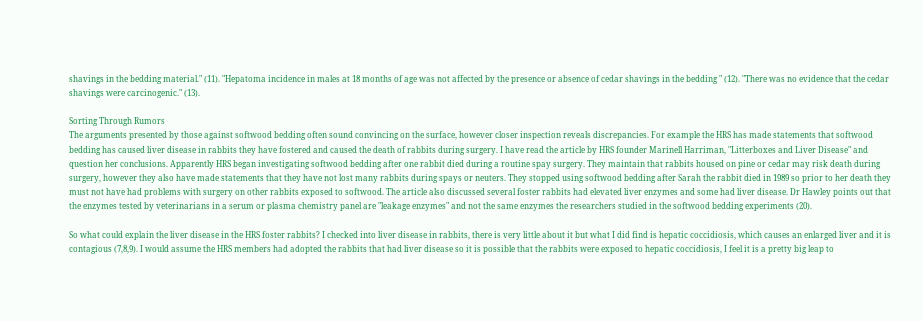shavings in the bedding material." (11). "Hepatoma incidence in males at 18 months of age was not affected by the presence or absence of cedar shavings in the bedding " (12). "There was no evidence that the cedar shavings were carcinogenic." (13).

Sorting Through Rumors
The arguments presented by those against softwood bedding often sound convincing on the surface, however closer inspection reveals discrepancies. For example the HRS has made statements that softwood bedding has caused liver disease in rabbits they have fostered and caused the death of rabbits during surgery. I have read the article by HRS founder Marinell Harriman, "Litterboxes and Liver Disease" and question her conclusions. Apparently HRS began investigating softwood bedding after one rabbit died during a routine spay surgery. They maintain that rabbits housed on pine or cedar may risk death during surgery, however they also have made statements that they have not lost many rabbits during spays or neuters. They stopped using softwood bedding after Sarah the rabbit died in 1989 so prior to her death they must not have had problems with surgery on other rabbits exposed to softwood. The article also discussed several foster rabbits had elevated liver enzymes and some had liver disease. Dr Hawley points out that the enzymes tested by veterinarians in a serum or plasma chemistry panel are "leakage enzymes" and not the same enzymes the researchers studied in the softwood bedding experiments (20).

So what could explain the liver disease in the HRS foster rabbits? I checked into liver disease in rabbits, there is very little about it but what I did find is hepatic coccidiosis, which causes an enlarged liver and it is contagious (7,8,9). I would assume the HRS members had adopted the rabbits that had liver disease so it is possible that the rabbits were exposed to hepatic coccidiosis, I feel it is a pretty big leap to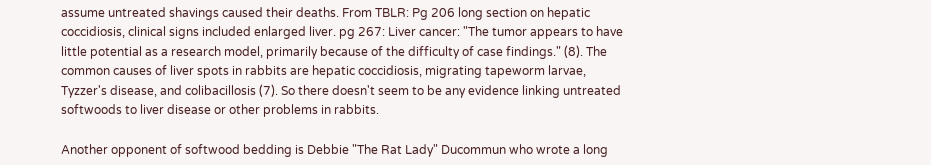assume untreated shavings caused their deaths. From TBLR: Pg 206 long section on hepatic coccidiosis, clinical signs included enlarged liver. pg 267: Liver cancer: "The tumor appears to have little potential as a research model, primarily because of the difficulty of case findings." (8). The common causes of liver spots in rabbits are hepatic coccidiosis, migrating tapeworm larvae, Tyzzer's disease, and colibacillosis (7). So there doesn't seem to be any evidence linking untreated softwoods to liver disease or other problems in rabbits.

Another opponent of softwood bedding is Debbie "The Rat Lady" Ducommun who wrote a long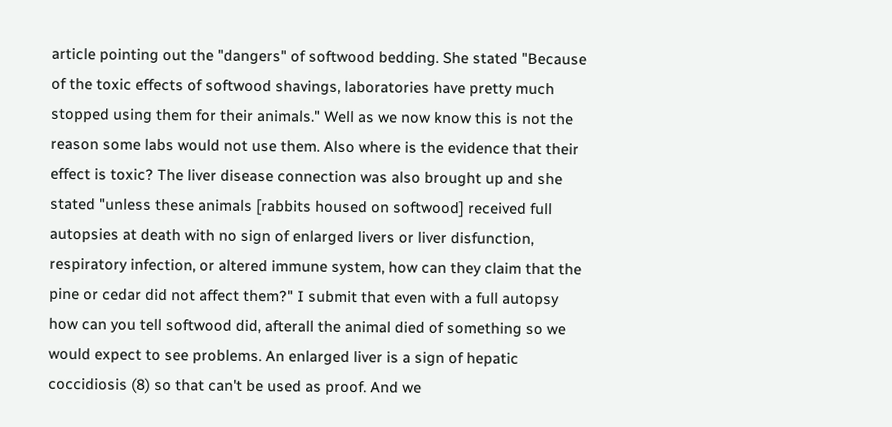article pointing out the "dangers" of softwood bedding. She stated "Because of the toxic effects of softwood shavings, laboratories have pretty much stopped using them for their animals." Well as we now know this is not the reason some labs would not use them. Also where is the evidence that their effect is toxic? The liver disease connection was also brought up and she stated "unless these animals [rabbits housed on softwood] received full autopsies at death with no sign of enlarged livers or liver disfunction, respiratory infection, or altered immune system, how can they claim that the pine or cedar did not affect them?" I submit that even with a full autopsy how can you tell softwood did, afterall the animal died of something so we would expect to see problems. An enlarged liver is a sign of hepatic coccidiosis (8) so that can't be used as proof. And we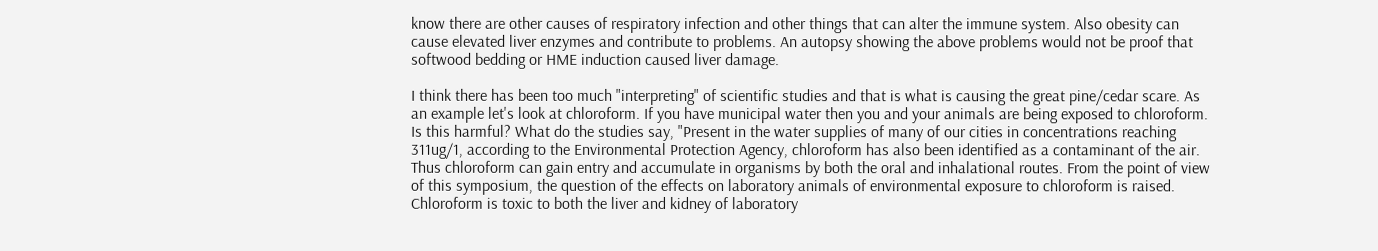know there are other causes of respiratory infection and other things that can alter the immune system. Also obesity can cause elevated liver enzymes and contribute to problems. An autopsy showing the above problems would not be proof that softwood bedding or HME induction caused liver damage.

I think there has been too much "interpreting" of scientific studies and that is what is causing the great pine/cedar scare. As an example let's look at chloroform. If you have municipal water then you and your animals are being exposed to chloroform. Is this harmful? What do the studies say, "Present in the water supplies of many of our cities in concentrations reaching 311ug/1, according to the Environmental Protection Agency, chloroform has also been identified as a contaminant of the air. Thus chloroform can gain entry and accumulate in organisms by both the oral and inhalational routes. From the point of view of this symposium, the question of the effects on laboratory animals of environmental exposure to chloroform is raised. Chloroform is toxic to both the liver and kidney of laboratory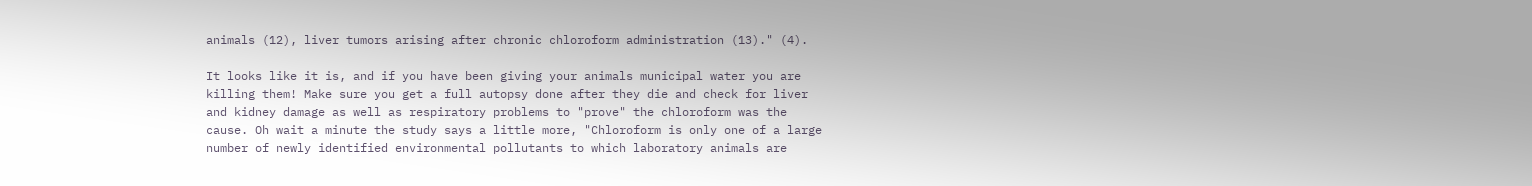animals (12), liver tumors arising after chronic chloroform administration (13)." (4).

It looks like it is, and if you have been giving your animals municipal water you are killing them! Make sure you get a full autopsy done after they die and check for liver and kidney damage as well as respiratory problems to "prove" the chloroform was the cause. Oh wait a minute the study says a little more, "Chloroform is only one of a large number of newly identified environmental pollutants to which laboratory animals are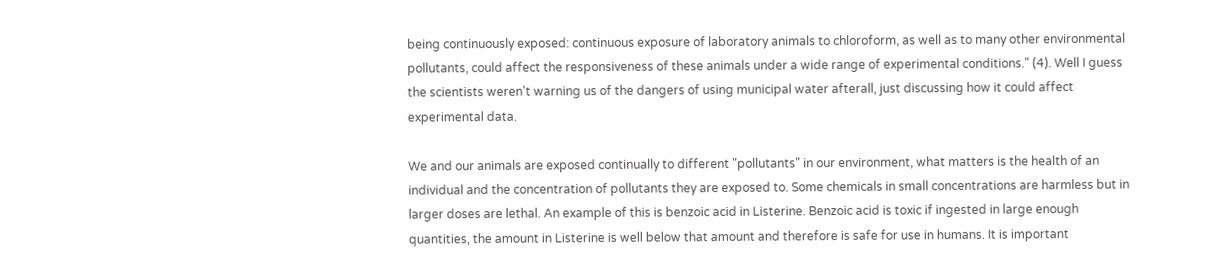being continuously exposed: continuous exposure of laboratory animals to chloroform, as well as to many other environmental pollutants, could affect the responsiveness of these animals under a wide range of experimental conditions." (4). Well I guess the scientists weren't warning us of the dangers of using municipal water afterall, just discussing how it could affect experimental data.

We and our animals are exposed continually to different "pollutants" in our environment, what matters is the health of an individual and the concentration of pollutants they are exposed to. Some chemicals in small concentrations are harmless but in larger doses are lethal. An example of this is benzoic acid in Listerine. Benzoic acid is toxic if ingested in large enough quantities, the amount in Listerine is well below that amount and therefore is safe for use in humans. It is important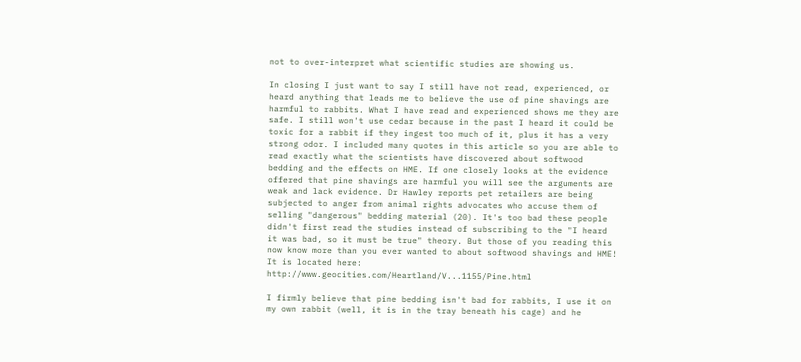not to over-interpret what scientific studies are showing us.

In closing I just want to say I still have not read, experienced, or heard anything that leads me to believe the use of pine shavings are harmful to rabbits. What I have read and experienced shows me they are safe. I still won't use cedar because in the past I heard it could be toxic for a rabbit if they ingest too much of it, plus it has a very strong odor. I included many quotes in this article so you are able to read exactly what the scientists have discovered about softwood bedding and the effects on HME. If one closely looks at the evidence offered that pine shavings are harmful you will see the arguments are weak and lack evidence. Dr Hawley reports pet retailers are being subjected to anger from animal rights advocates who accuse them of selling "dangerous" bedding material (20). It's too bad these people didn't first read the studies instead of subscribing to the "I heard it was bad, so it must be true" theory. But those of you reading this now know more than you ever wanted to about softwood shavings and HME!
It is located here: http://www.geocities.com/Heartland/V...1155/Pine.html

I firmly believe that pine bedding isn't bad for rabbits, I use it on my own rabbit (well, it is in the tray beneath his cage) and he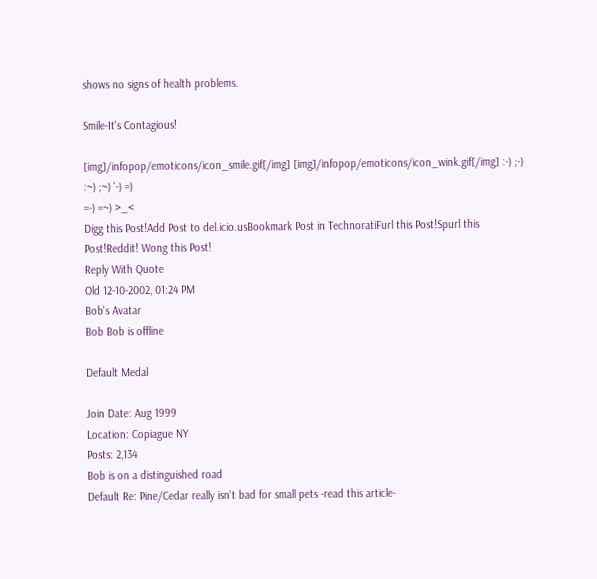shows no signs of health problems.

Smile-It's Contagious!

[img]/infopop/emoticons/icon_smile.gif[/img] [img]/infopop/emoticons/icon_wink.gif[/img] :-) ;-) :~) ;~) '-) =)
=-) =~) >_<
Digg this Post!Add Post to del.icio.usBookmark Post in TechnoratiFurl this Post!Spurl this Post!Reddit! Wong this Post!
Reply With Quote
Old 12-10-2002, 01:24 PM
Bob's Avatar
Bob Bob is offline

Default Medal

Join Date: Aug 1999
Location: Copiague NY
Posts: 2,134
Bob is on a distinguished road
Default Re: Pine/Cedar really isn't bad for small pets -read this article-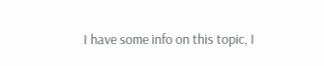I have some info on this topic, I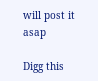will post it asap

Digg this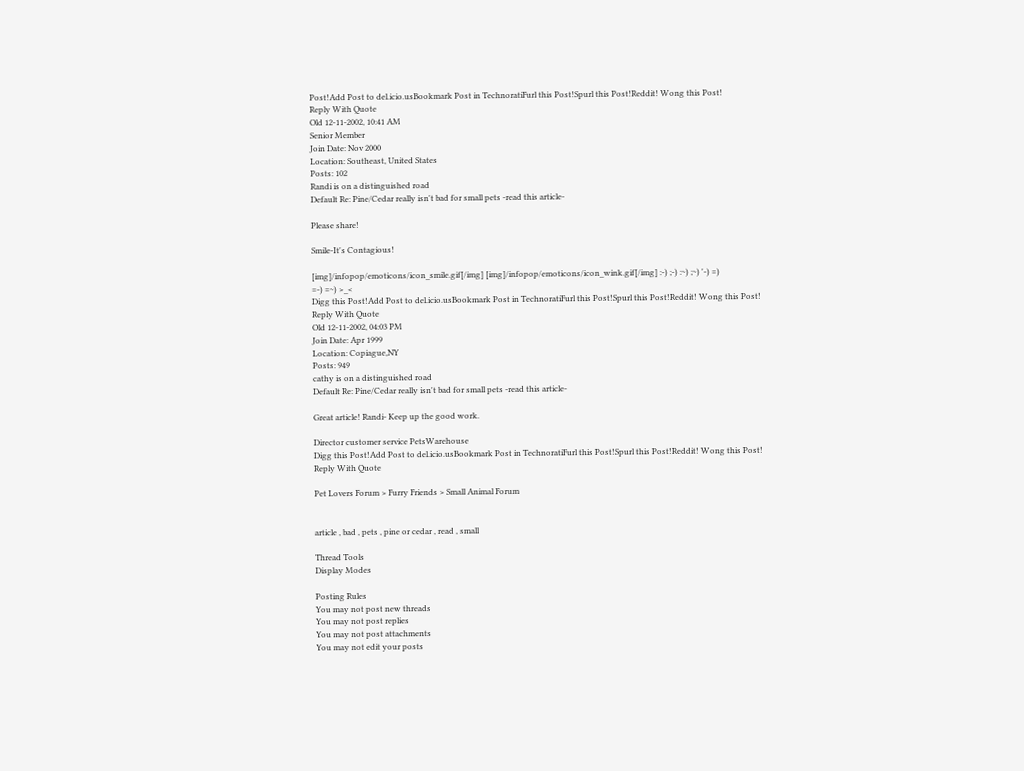Post!Add Post to del.icio.usBookmark Post in TechnoratiFurl this Post!Spurl this Post!Reddit! Wong this Post!
Reply With Quote
Old 12-11-2002, 10:41 AM
Senior Member
Join Date: Nov 2000
Location: Southeast, United States
Posts: 102
Randi is on a distinguished road
Default Re: Pine/Cedar really isn't bad for small pets -read this article-

Please share!

Smile-It's Contagious!

[img]/infopop/emoticons/icon_smile.gif[/img] [img]/infopop/emoticons/icon_wink.gif[/img] :-) ;-) :~) ;~) '-) =)
=-) =~) >_<
Digg this Post!Add Post to del.icio.usBookmark Post in TechnoratiFurl this Post!Spurl this Post!Reddit! Wong this Post!
Reply With Quote
Old 12-11-2002, 04:03 PM
Join Date: Apr 1999
Location: Copiague,NY
Posts: 949
cathy is on a distinguished road
Default Re: Pine/Cedar really isn't bad for small pets -read this article-

Great article! Randi- Keep up the good work.

Director customer service PetsWarehouse
Digg this Post!Add Post to del.icio.usBookmark Post in TechnoratiFurl this Post!Spurl this Post!Reddit! Wong this Post!
Reply With Quote

Pet Lovers Forum > Furry Friends > Small Animal Forum


article , bad , pets , pine or cedar , read , small

Thread Tools
Display Modes

Posting Rules
You may not post new threads
You may not post replies
You may not post attachments
You may not edit your posts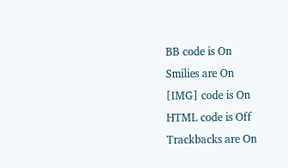BB code is On
Smilies are On
[IMG] code is On
HTML code is Off
Trackbacks are On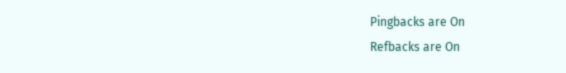Pingbacks are On
Refbacks are On